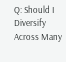Q: Should I Diversify Across Many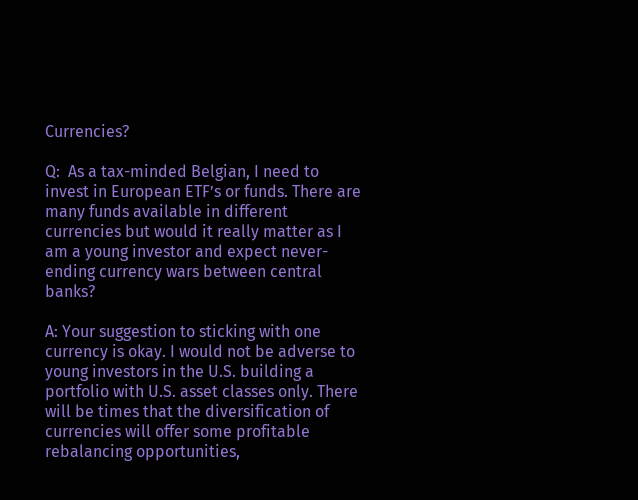Currencies?

Q:  As a tax-minded Belgian, I need to invest in European ETF’s or funds. There are many funds available in different currencies but would it really matter as I am a young investor and expect never-ending currency wars between central banks?

A: Your suggestion to sticking with one currency is okay. I would not be adverse to young investors in the U.S. building a portfolio with U.S. asset classes only. There will be times that the diversification of currencies will offer some profitable rebalancing opportunities,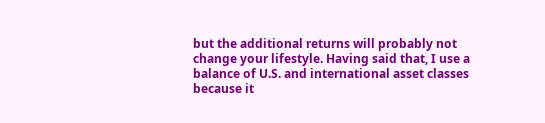but the additional returns will probably not change your lifestyle. Having said that, I use a balance of U.S. and international asset classes because it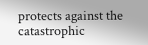protects against the catastrophic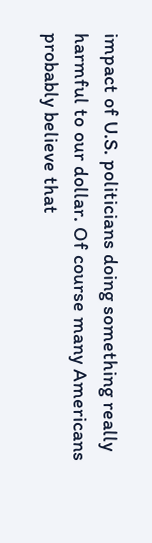impact of U.S. politicians doing something really harmful to our dollar. Of course many Americans probably believe that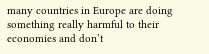many countries in Europe are doing something really harmful to their economies and don’t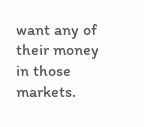want any of their money in those markets.